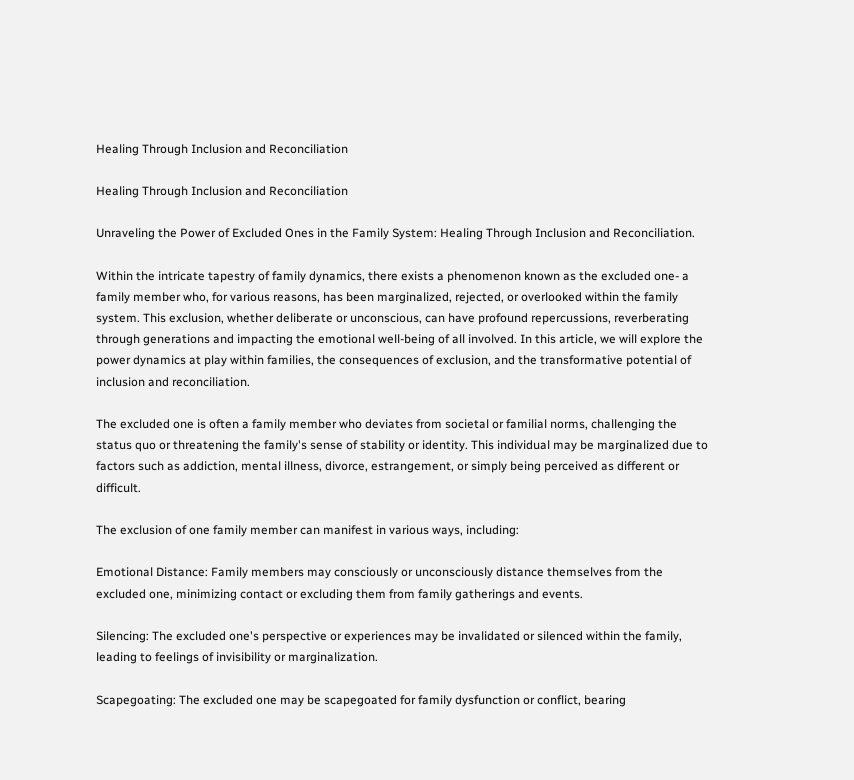Healing Through Inclusion and Reconciliation

Healing Through Inclusion and Reconciliation

Unraveling the Power of Excluded Ones in the Family System: Healing Through Inclusion and Reconciliation.

Within the intricate tapestry of family dynamics, there exists a phenomenon known as the excluded one- a family member who, for various reasons, has been marginalized, rejected, or overlooked within the family system. This exclusion, whether deliberate or unconscious, can have profound repercussions, reverberating through generations and impacting the emotional well-being of all involved. In this article, we will explore the power dynamics at play within families, the consequences of exclusion, and the transformative potential of inclusion and reconciliation.

The excluded one is often a family member who deviates from societal or familial norms, challenging the status quo or threatening the family's sense of stability or identity. This individual may be marginalized due to factors such as addiction, mental illness, divorce, estrangement, or simply being perceived as different or difficult.

The exclusion of one family member can manifest in various ways, including:

Emotional Distance: Family members may consciously or unconsciously distance themselves from the excluded one, minimizing contact or excluding them from family gatherings and events.

Silencing: The excluded one's perspective or experiences may be invalidated or silenced within the family, leading to feelings of invisibility or marginalization.

Scapegoating: The excluded one may be scapegoated for family dysfunction or conflict, bearing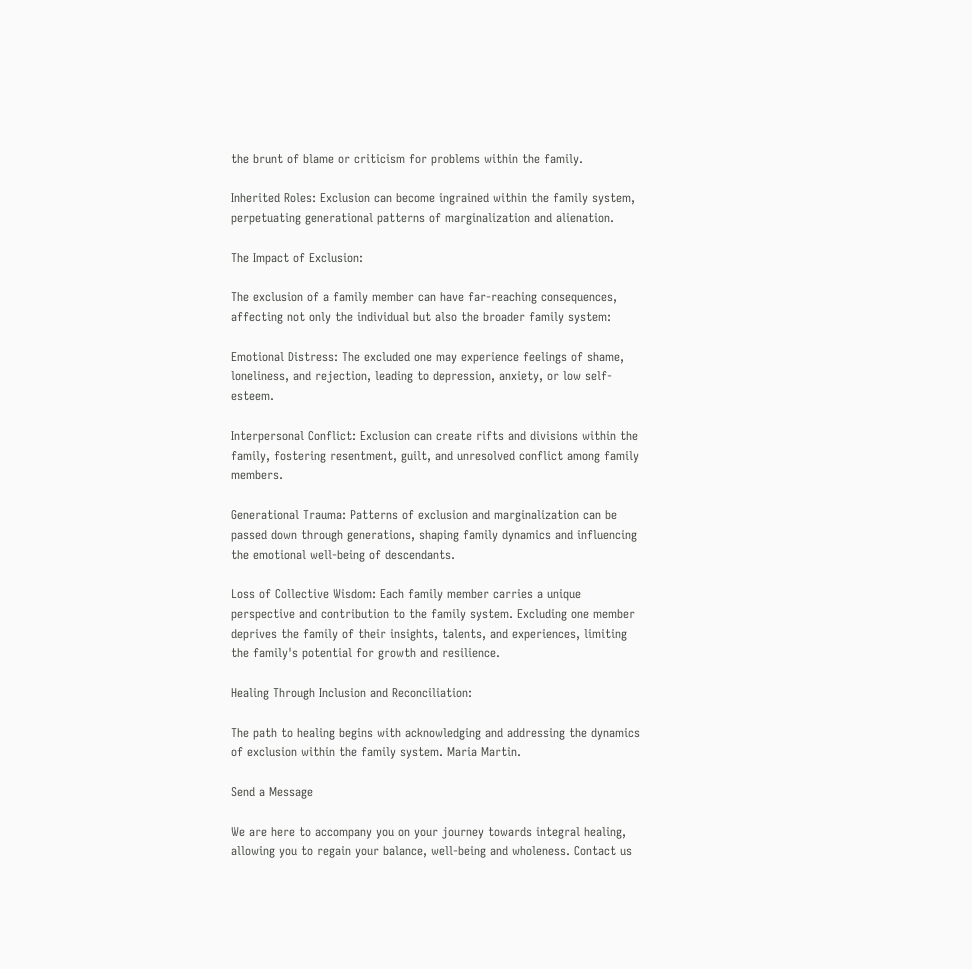the brunt of blame or criticism for problems within the family.

Inherited Roles: Exclusion can become ingrained within the family system, perpetuating generational patterns of marginalization and alienation.

The Impact of Exclusion:

The exclusion of a family member can have far-reaching consequences, affecting not only the individual but also the broader family system:

Emotional Distress: The excluded one may experience feelings of shame, loneliness, and rejection, leading to depression, anxiety, or low self-esteem.

Interpersonal Conflict: Exclusion can create rifts and divisions within the family, fostering resentment, guilt, and unresolved conflict among family members.

Generational Trauma: Patterns of exclusion and marginalization can be passed down through generations, shaping family dynamics and influencing the emotional well-being of descendants.

Loss of Collective Wisdom: Each family member carries a unique perspective and contribution to the family system. Excluding one member deprives the family of their insights, talents, and experiences, limiting the family's potential for growth and resilience.

Healing Through Inclusion and Reconciliation:

The path to healing begins with acknowledging and addressing the dynamics of exclusion within the family system. Maria Martin.

Send a Message

We are here to accompany you on your journey towards integral healing, allowing you to regain your balance, well-being and wholeness. Contact us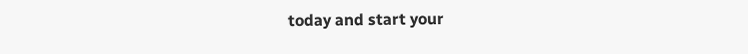today and start your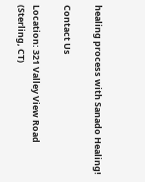healing process with Sanado Healing!

Contact Us

Location: 321 Valley View Road (Sterling, CT)